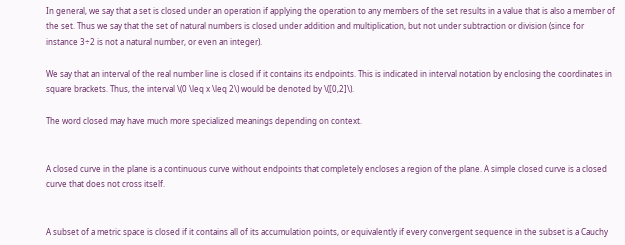In general, we say that a set is closed under an operation if applying the operation to any members of the set results in a value that is also a member of the set. Thus we say that the set of natural numbers is closed under addition and multiplication, but not under subtraction or division (since for instance 3÷2 is not a natural number, or even an integer).

We say that an interval of the real number line is closed if it contains its endpoints. This is indicated in interval notation by enclosing the coordinates in square brackets. Thus, the interval \(0 \leq x \leq 2\) would be denoted by \([0,2]\).

The word closed may have much more specialized meanings depending on context.


A closed curve in the plane is a continuous curve without endpoints that completely encloses a region of the plane. A simple closed curve is a closed curve that does not cross itself.


A subset of a metric space is closed if it contains all of its accumulation points, or equivalently if every convergent sequence in the subset is a Cauchy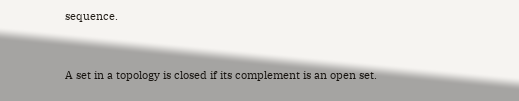sequence.


A set in a topology is closed if its complement is an open set.